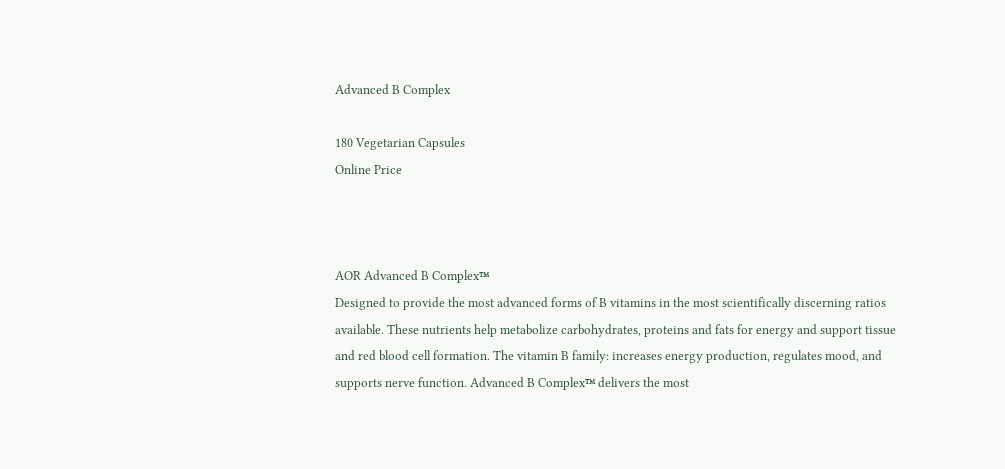Advanced B Complex

180 Vegetarian Capsules
Online Price



AOR Advanced B Complex™
Designed to provide the most advanced forms of B vitamins in the most scientifically discerning ratios available. These nutrients help metabolize carbohydrates, proteins and fats for energy and support tissue and red blood cell formation. The vitamin B family: increases energy production, regulates mood, and supports nerve function. Advanced B Complex™ delivers the most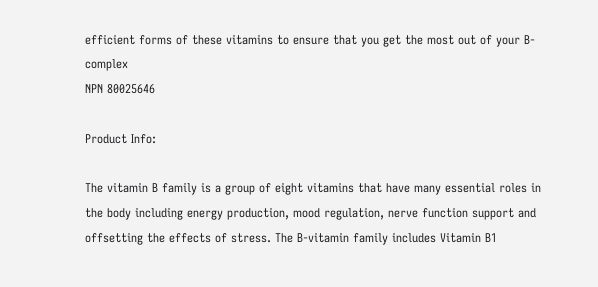efficient forms of these vitamins to ensure that you get the most out of your B-complex
NPN 80025646

Product Info:

The vitamin B family is a group of eight vitamins that have many essential roles in the body including energy production, mood regulation, nerve function support and offsetting the effects of stress. The B-vitamin family includes Vitamin B1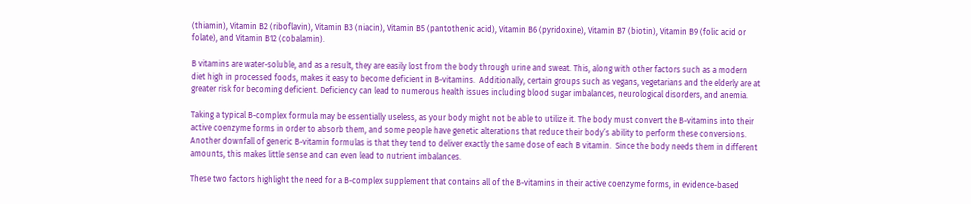(thiamin), Vitamin B2 (riboflavin), Vitamin B3 (niacin), Vitamin B5 (pantothenic acid), Vitamin B6 (pyridoxine), Vitamin B7 (biotin), Vitamin B9 (folic acid or folate), and Vitamin B12 (cobalamin).

B vitamins are water-soluble, and as a result, they are easily lost from the body through urine and sweat. This, along with other factors such as a modern diet high in processed foods, makes it easy to become deficient in B-vitamins.  Additionally, certain groups such as vegans, vegetarians and the elderly are at greater risk for becoming deficient. Deficiency can lead to numerous health issues including blood sugar imbalances, neurological disorders, and anemia.

Taking a typical B-complex formula may be essentially useless, as your body might not be able to utilize it. The body must convert the B-vitamins into their active coenzyme forms in order to absorb them, and some people have genetic alterations that reduce their body’s ability to perform these conversions.  Another downfall of generic B-vitamin formulas is that they tend to deliver exactly the same dose of each B vitamin.  Since the body needs them in different amounts, this makes little sense and can even lead to nutrient imbalances.

These two factors highlight the need for a B-complex supplement that contains all of the B-vitamins in their active coenzyme forms, in evidence-based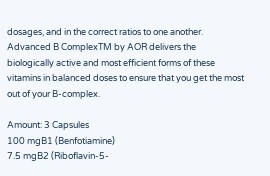dosages, and in the correct ratios to one another. Advanced B ComplexTM by AOR delivers the biologically active and most efficient forms of these vitamins in balanced doses to ensure that you get the most out of your B-complex.

Amount: 3 Capsules
100 mgB1 (Benfotiamine)
7.5 mgB2 (Riboflavin-5-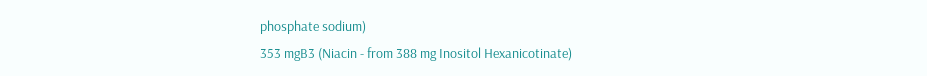phosphate sodium)
353 mgB3 (Niacin - from 388 mg Inositol Hexanicotinate)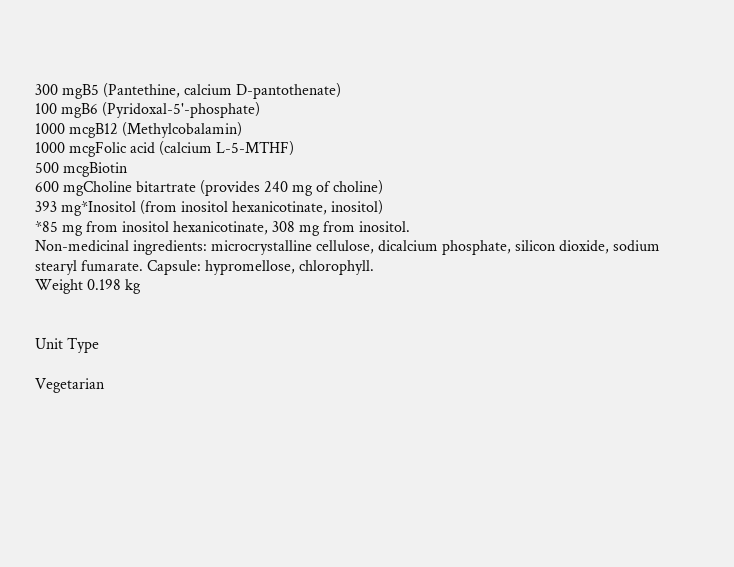300 mgB5 (Pantethine, calcium D-pantothenate)
100 mgB6 (Pyridoxal-5'-phosphate)
1000 mcgB12 (Methylcobalamin)
1000 mcgFolic acid (calcium L-5-MTHF)
500 mcgBiotin
600 mgCholine bitartrate (provides 240 mg of choline)
393 mg*Inositol (from inositol hexanicotinate, inositol)
*85 mg from inositol hexanicotinate, 308 mg from inositol.
Non-medicinal ingredients: microcrystalline cellulose, dicalcium phosphate, silicon dioxide, sodium stearyl fumarate. Capsule: hypromellose, chlorophyll.
Weight 0.198 kg


Unit Type

Vegetarian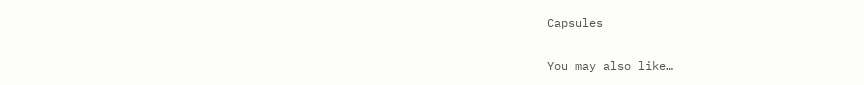Capsules

You may also like…